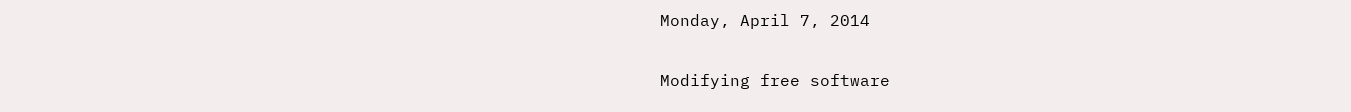Monday, April 7, 2014

Modifying free software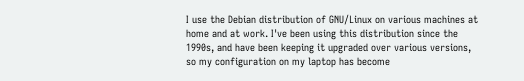I use the Debian distribution of GNU/Linux on various machines at home and at work. I've been using this distribution since the 1990s, and have been keeping it upgraded over various versions, so my configuration on my laptop has become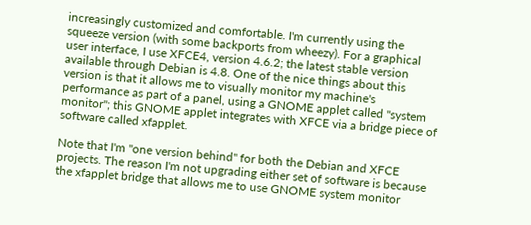increasingly customized and comfortable. I'm currently using the squeeze version (with some backports from wheezy). For a graphical user interface, I use XFCE4, version 4.6.2; the latest stable version available through Debian is 4.8. One of the nice things about this version is that it allows me to visually monitor my machine's performance as part of a panel, using a GNOME applet called "system monitor"; this GNOME applet integrates with XFCE via a bridge piece of software called xfapplet.

Note that I'm "one version behind" for both the Debian and XFCE projects. The reason I'm not upgrading either set of software is because the xfapplet bridge that allows me to use GNOME system monitor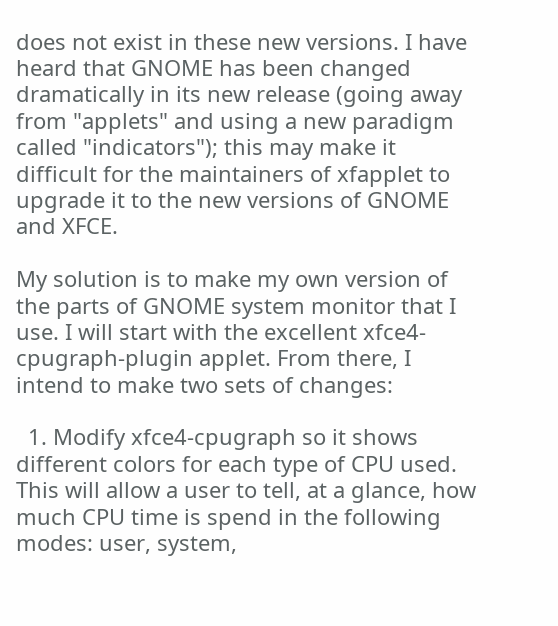does not exist in these new versions. I have heard that GNOME has been changed dramatically in its new release (going away from "applets" and using a new paradigm called "indicators"); this may make it difficult for the maintainers of xfapplet to upgrade it to the new versions of GNOME and XFCE.

My solution is to make my own version of the parts of GNOME system monitor that I use. I will start with the excellent xfce4-cpugraph-plugin applet. From there, I intend to make two sets of changes:

  1. Modify xfce4-cpugraph so it shows different colors for each type of CPU used. This will allow a user to tell, at a glance, how much CPU time is spend in the following modes: user, system,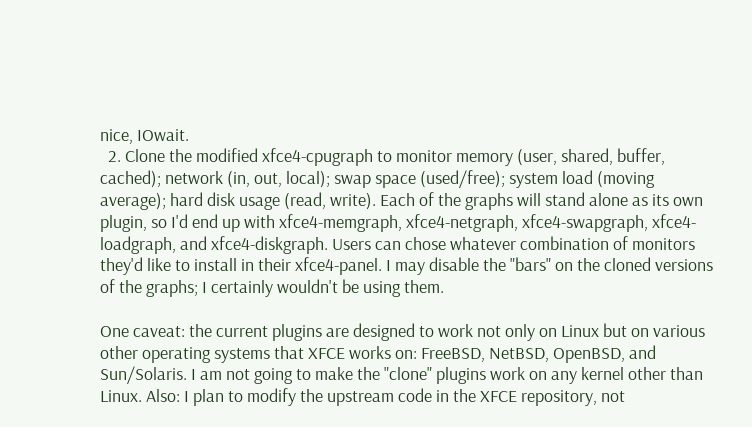nice, IOwait.
  2. Clone the modified xfce4-cpugraph to monitor memory (user, shared, buffer, cached); network (in, out, local); swap space (used/free); system load (moving average); hard disk usage (read, write). Each of the graphs will stand alone as its own plugin, so I'd end up with xfce4-memgraph, xfce4-netgraph, xfce4-swapgraph, xfce4-loadgraph, and xfce4-diskgraph. Users can chose whatever combination of monitors they'd like to install in their xfce4-panel. I may disable the "bars" on the cloned versions of the graphs; I certainly wouldn't be using them.

One caveat: the current plugins are designed to work not only on Linux but on various other operating systems that XFCE works on: FreeBSD, NetBSD, OpenBSD, and Sun/Solaris. I am not going to make the "clone" plugins work on any kernel other than Linux. Also: I plan to modify the upstream code in the XFCE repository, not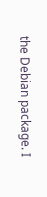the Debian package. I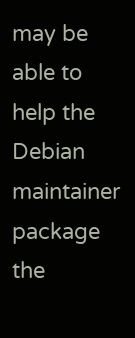may be able to help the Debian maintainer package the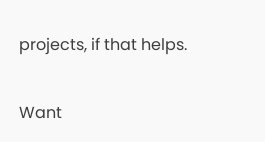projects, if that helps.

Want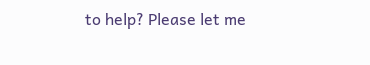to help? Please let me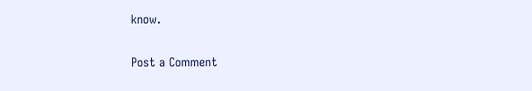know.


Post a Comment